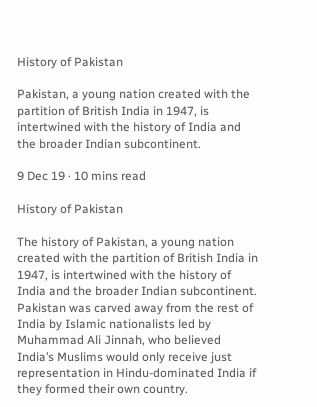History of Pakistan

Pakistan, a young nation created with the partition of British India in 1947, is intertwined with the history of India and the broader Indian subcontinent.

9 Dec 19 · 10 mins read

History of Pakistan

The history of Pakistan, a young nation created with the partition of British India in 1947, is intertwined with the history of India and the broader Indian subcontinent. Pakistan was carved away from the rest of India by Islamic nationalists led by Muhammad Ali Jinnah, who believed India’s Muslims would only receive just representation in Hindu-dominated India if they formed their own country.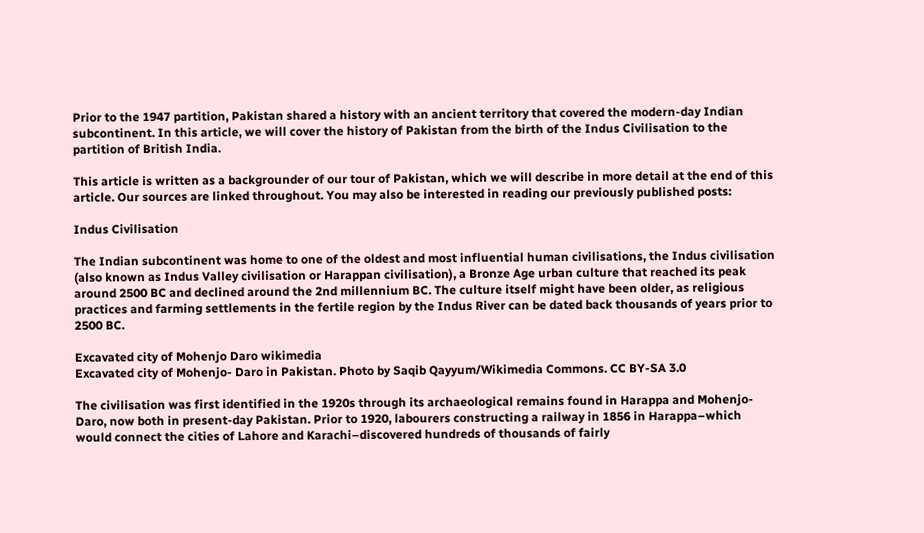Prior to the 1947 partition, Pakistan shared a history with an ancient territory that covered the modern-day Indian subcontinent. In this article, we will cover the history of Pakistan from the birth of the Indus Civilisation to the partition of British India.

This article is written as a backgrounder of our tour of Pakistan, which we will describe in more detail at the end of this article. Our sources are linked throughout. You may also be interested in reading our previously published posts:

Indus Civilisation

The Indian subcontinent was home to one of the oldest and most influential human civilisations, the Indus civilisation (also known as Indus Valley civilisation or Harappan civilisation), a Bronze Age urban culture that reached its peak around 2500 BC and declined around the 2nd millennium BC. The culture itself might have been older, as religious practices and farming settlements in the fertile region by the Indus River can be dated back thousands of years prior to 2500 BC.

Excavated city of Mohenjo Daro wikimedia
Excavated city of Mohenjo- Daro in Pakistan. Photo by Saqib Qayyum/Wikimedia Commons. CC BY-SA 3.0

The civilisation was first identified in the 1920s through its archaeological remains found in Harappa and Mohenjo-Daro, now both in present-day Pakistan. Prior to 1920, labourers constructing a railway in 1856 in Harappa–which would connect the cities of Lahore and Karachi–discovered hundreds of thousands of fairly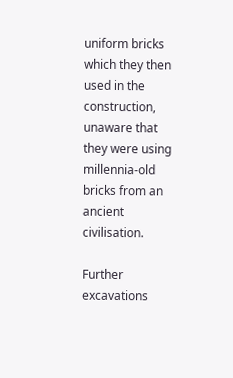uniform bricks which they then used in the construction, unaware that they were using millennia-old bricks from an ancient civilisation.

Further excavations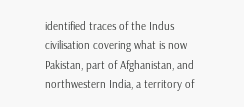identified traces of the Indus civilisation covering what is now Pakistan, part of Afghanistan, and northwestern India, a territory of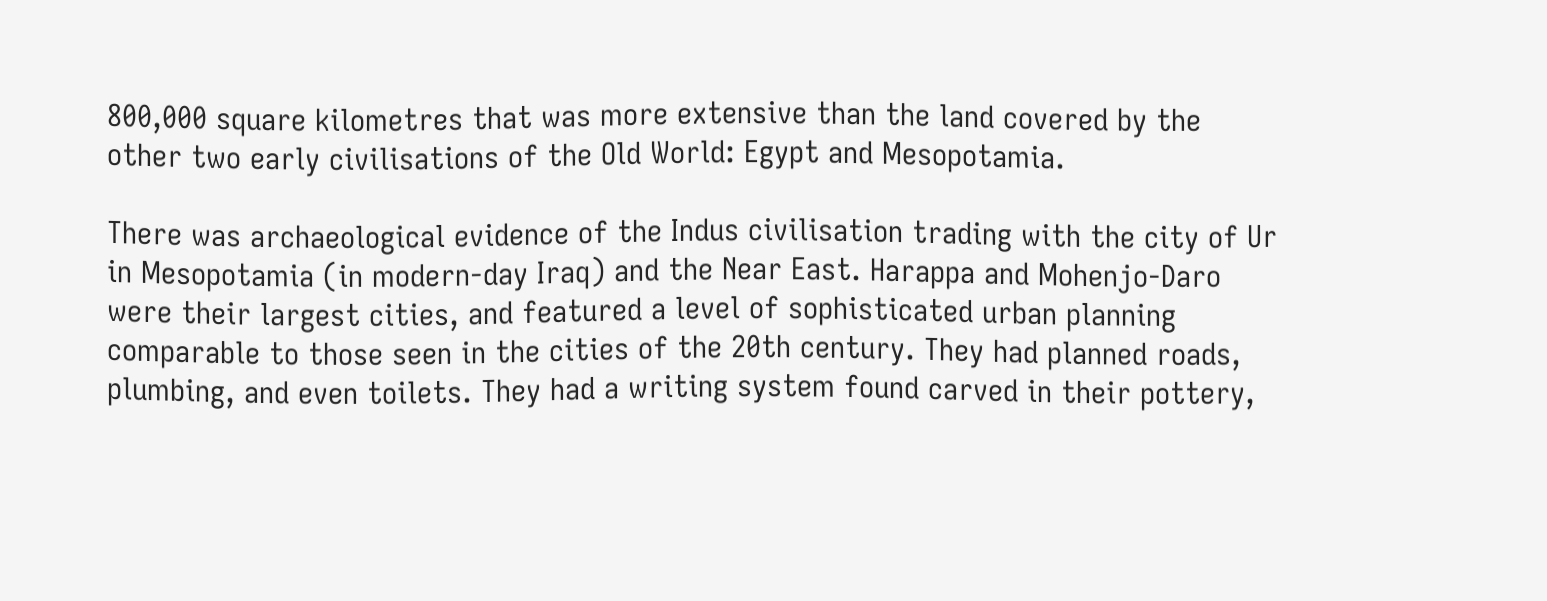800,000 square kilometres that was more extensive than the land covered by the other two early civilisations of the Old World: Egypt and Mesopotamia.

There was archaeological evidence of the Indus civilisation trading with the city of Ur in Mesopotamia (in modern-day Iraq) and the Near East. Harappa and Mohenjo-Daro were their largest cities, and featured a level of sophisticated urban planning comparable to those seen in the cities of the 20th century. They had planned roads, plumbing, and even toilets. They had a writing system found carved in their pottery,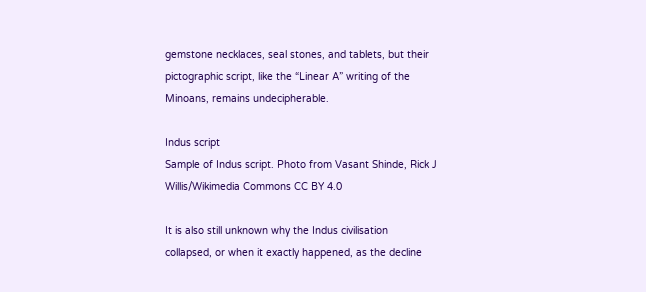gemstone necklaces, seal stones, and tablets, but their pictographic script, like the “Linear A” writing of the Minoans, remains undecipherable.

Indus script
Sample of Indus script. Photo from Vasant Shinde, Rick J Willis/Wikimedia Commons CC BY 4.0

It is also still unknown why the Indus civilisation collapsed, or when it exactly happened, as the decline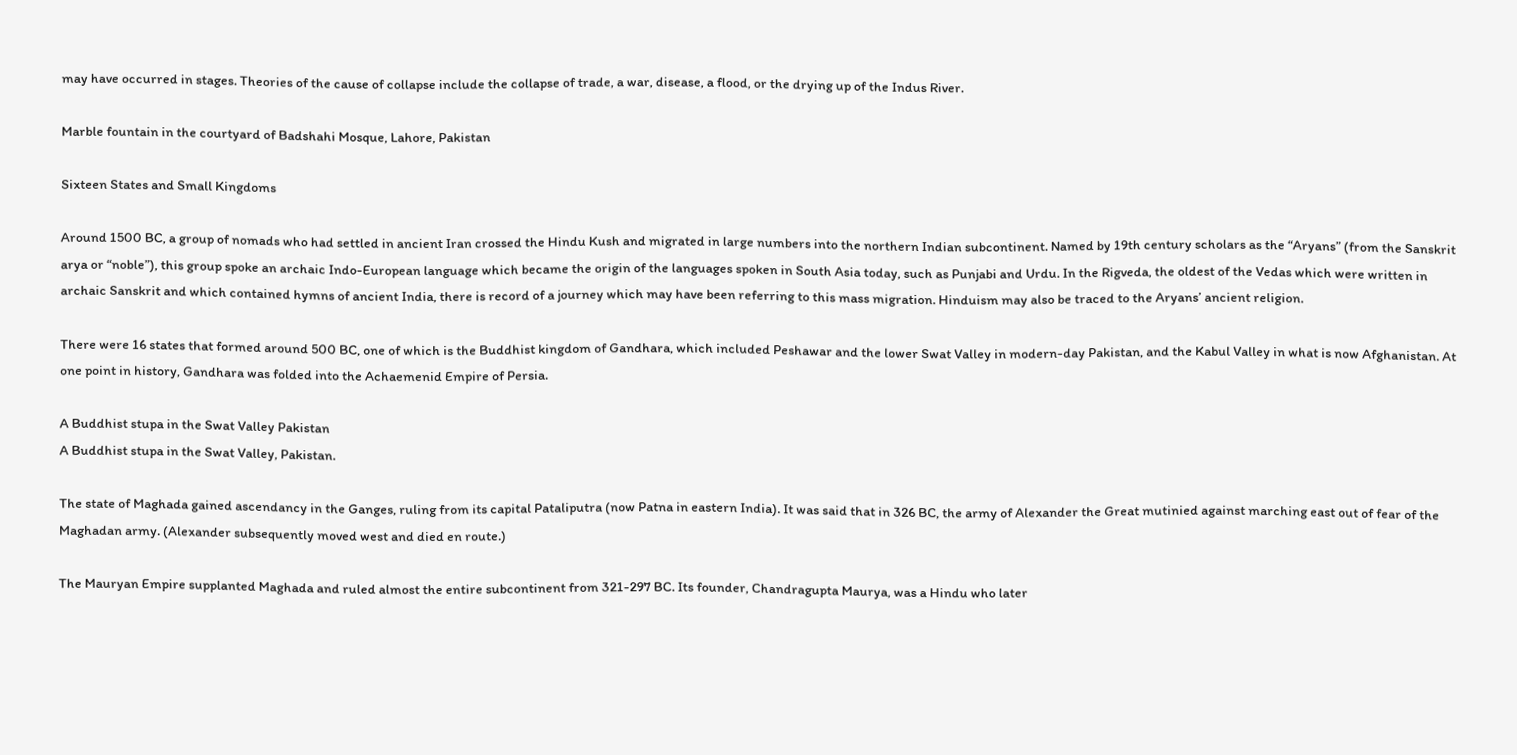may have occurred in stages. Theories of the cause of collapse include the collapse of trade, a war, disease, a flood, or the drying up of the Indus River.

Marble fountain in the courtyard of Badshahi Mosque, Lahore, Pakistan

Sixteen States and Small Kingdoms

Around 1500 BC, a group of nomads who had settled in ancient Iran crossed the Hindu Kush and migrated in large numbers into the northern Indian subcontinent. Named by 19th century scholars as the “Aryans” (from the Sanskrit arya or “noble”), this group spoke an archaic Indo-European language which became the origin of the languages spoken in South Asia today, such as Punjabi and Urdu. In the Rigveda, the oldest of the Vedas which were written in archaic Sanskrit and which contained hymns of ancient India, there is record of a journey which may have been referring to this mass migration. Hinduism may also be traced to the Aryans’ ancient religion.

There were 16 states that formed around 500 BC, one of which is the Buddhist kingdom of Gandhara, which included Peshawar and the lower Swat Valley in modern-day Pakistan, and the Kabul Valley in what is now Afghanistan. At one point in history, Gandhara was folded into the Achaemenid Empire of Persia.

A Buddhist stupa in the Swat Valley Pakistan
A Buddhist stupa in the Swat Valley, Pakistan.

The state of Maghada gained ascendancy in the Ganges, ruling from its capital Pataliputra (now Patna in eastern India). It was said that in 326 BC, the army of Alexander the Great mutinied against marching east out of fear of the Maghadan army. (Alexander subsequently moved west and died en route.)

The Mauryan Empire supplanted Maghada and ruled almost the entire subcontinent from 321-297 BC. Its founder, Chandragupta Maurya, was a Hindu who later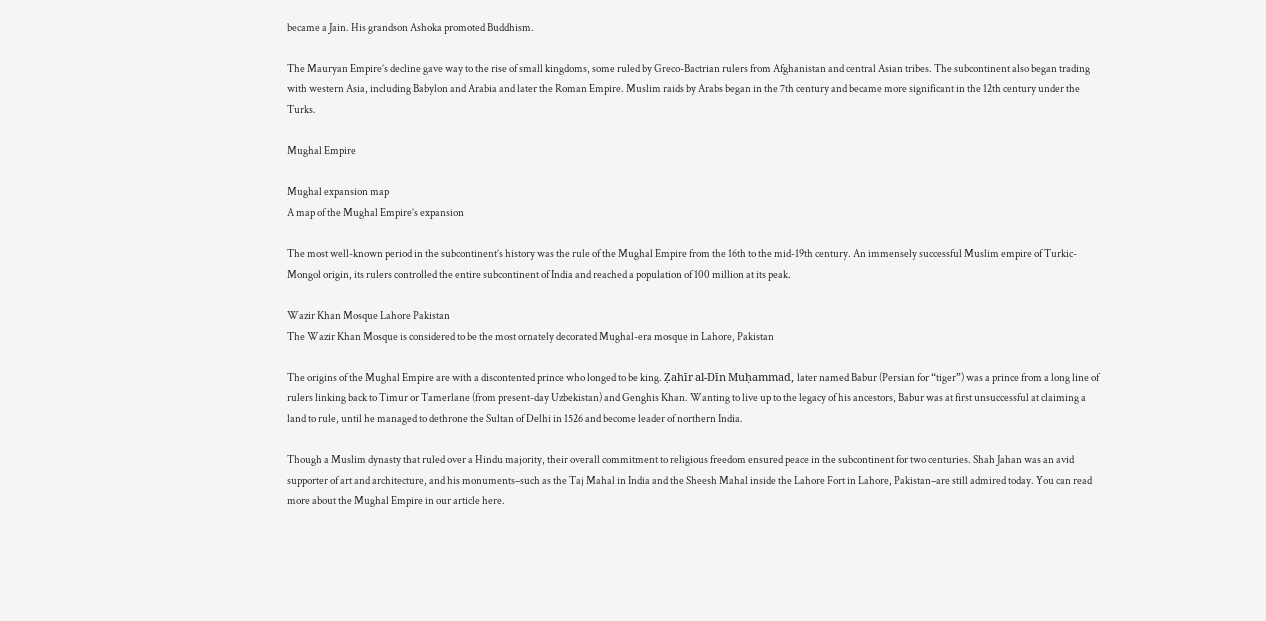became a Jain. His grandson Ashoka promoted Buddhism.

The Mauryan Empire’s decline gave way to the rise of small kingdoms, some ruled by Greco-Bactrian rulers from Afghanistan and central Asian tribes. The subcontinent also began trading with western Asia, including Babylon and Arabia and later the Roman Empire. Muslim raids by Arabs began in the 7th century and became more significant in the 12th century under the Turks.

Mughal Empire

Mughal expansion map
A map of the Mughal Empire’s expansion

The most well-known period in the subcontinent’s history was the rule of the Mughal Empire from the 16th to the mid-19th century. An immensely successful Muslim empire of Turkic-Mongol origin, its rulers controlled the entire subcontinent of India and reached a population of 100 million at its peak.

Wazir Khan Mosque Lahore Pakistan
The Wazir Khan Mosque is considered to be the most ornately decorated Mughal-era mosque in Lahore, Pakistan

The origins of the Mughal Empire are with a discontented prince who longed to be king. Ẓahīr al-Dīn Muḥammad, later named Babur (Persian for “tiger”) was a prince from a long line of rulers linking back to Timur or Tamerlane (from present-day Uzbekistan) and Genghis Khan. Wanting to live up to the legacy of his ancestors, Babur was at first unsuccessful at claiming a land to rule, until he managed to dethrone the Sultan of Delhi in 1526 and become leader of northern India.

Though a Muslim dynasty that ruled over a Hindu majority, their overall commitment to religious freedom ensured peace in the subcontinent for two centuries. Shah Jahan was an avid supporter of art and architecture, and his monuments–such as the Taj Mahal in India and the Sheesh Mahal inside the Lahore Fort in Lahore, Pakistan–are still admired today. You can read more about the Mughal Empire in our article here.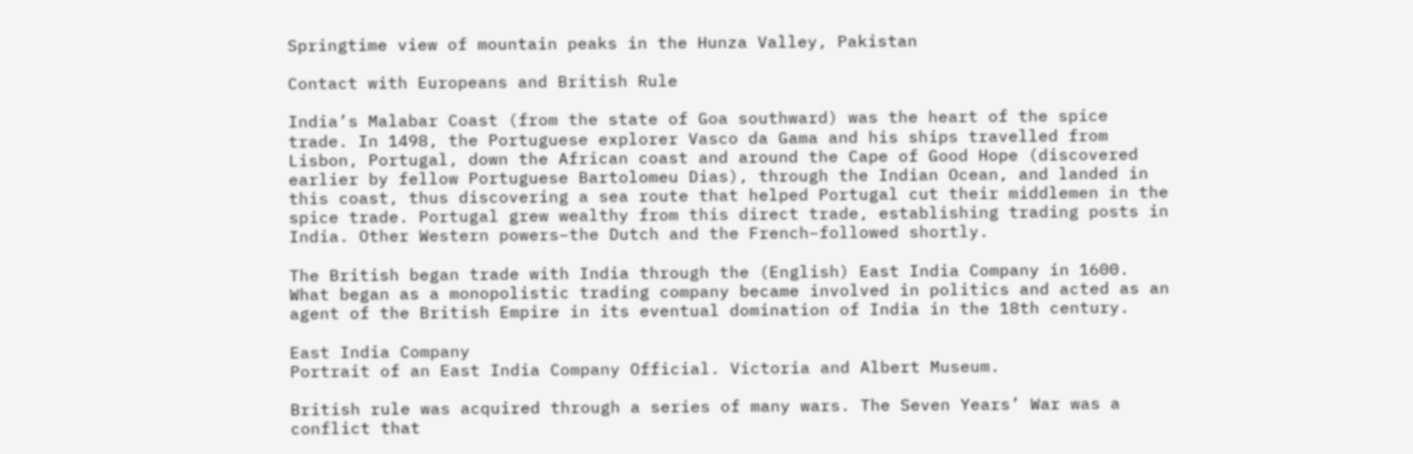Springtime view of mountain peaks in the Hunza Valley, Pakistan

Contact with Europeans and British Rule

India’s Malabar Coast (from the state of Goa southward) was the heart of the spice trade. In 1498, the Portuguese explorer Vasco da Gama and his ships travelled from Lisbon, Portugal, down the African coast and around the Cape of Good Hope (discovered earlier by fellow Portuguese Bartolomeu Dias), through the Indian Ocean, and landed in this coast, thus discovering a sea route that helped Portugal cut their middlemen in the spice trade. Portugal grew wealthy from this direct trade, establishing trading posts in India. Other Western powers–the Dutch and the French–followed shortly.

The British began trade with India through the (English) East India Company in 1600. What began as a monopolistic trading company became involved in politics and acted as an agent of the British Empire in its eventual domination of India in the 18th century.

East India Company
Portrait of an East India Company Official. Victoria and Albert Museum.

British rule was acquired through a series of many wars. The Seven Years’ War was a conflict that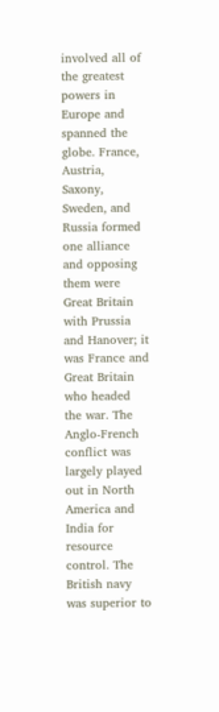involved all of the greatest powers in Europe and spanned the globe. France, Austria, Saxony, Sweden, and Russia formed one alliance and opposing them were Great Britain with Prussia and Hanover; it was France and Great Britain who headed the war. The Anglo-French conflict was largely played out in North America and India for resource control. The British navy was superior to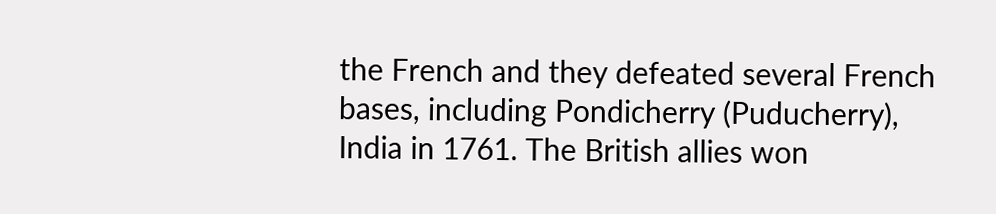the French and they defeated several French bases, including Pondicherry (Puducherry), India in 1761. The British allies won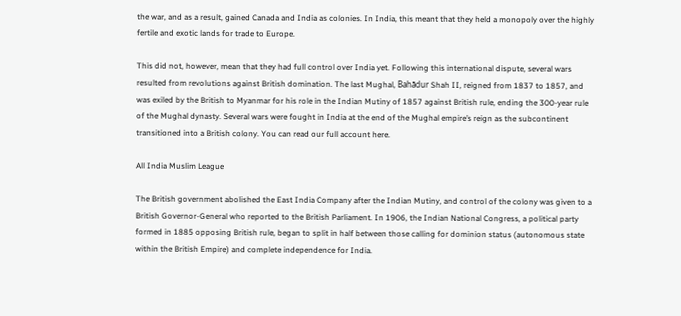the war, and as a result, gained Canada and India as colonies. In India, this meant that they held a monopoly over the highly fertile and exotic lands for trade to Europe.

This did not, however, mean that they had full control over India yet. Following this international dispute, several wars resulted from revolutions against British domination. The last Mughal, Bahādur Shah II, reigned from 1837 to 1857, and was exiled by the British to Myanmar for his role in the Indian Mutiny of 1857 against British rule, ending the 300-year rule of the Mughal dynasty. Several wars were fought in India at the end of the Mughal empire’s reign as the subcontinent transitioned into a British colony. You can read our full account here.

All India Muslim League

The British government abolished the East India Company after the Indian Mutiny, and control of the colony was given to a British Governor-General who reported to the British Parliament. In 1906, the Indian National Congress, a political party formed in 1885 opposing British rule, began to split in half between those calling for dominion status (autonomous state within the British Empire) and complete independence for India.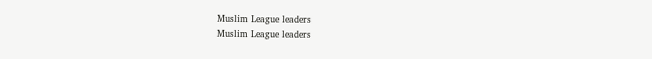Muslim League leaders
Muslim League leaders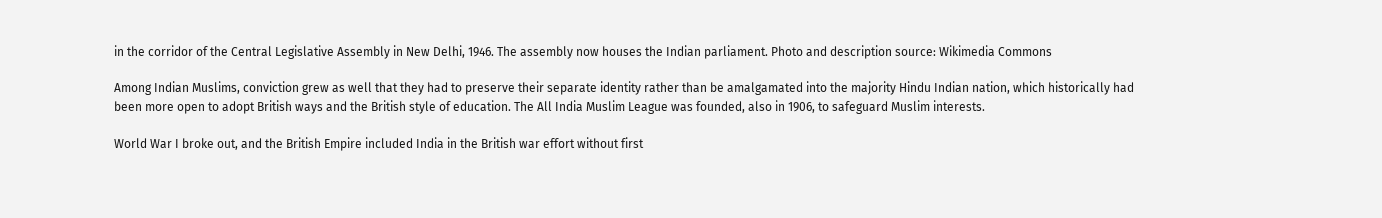in the corridor of the Central Legislative Assembly in New Delhi, 1946. The assembly now houses the Indian parliament. Photo and description source: Wikimedia Commons

Among Indian Muslims, conviction grew as well that they had to preserve their separate identity rather than be amalgamated into the majority Hindu Indian nation, which historically had been more open to adopt British ways and the British style of education. The All India Muslim League was founded, also in 1906, to safeguard Muslim interests.

World War I broke out, and the British Empire included India in the British war effort without first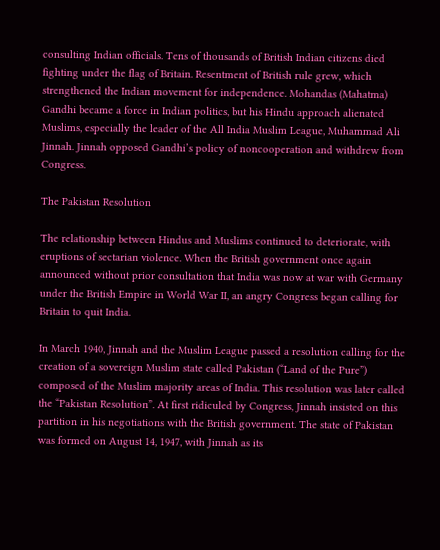consulting Indian officials. Tens of thousands of British Indian citizens died fighting under the flag of Britain. Resentment of British rule grew, which strengthened the Indian movement for independence. Mohandas (Mahatma) Gandhi became a force in Indian politics, but his Hindu approach alienated Muslims, especially the leader of the All India Muslim League, Muhammad Ali Jinnah. Jinnah opposed Gandhi’s policy of noncooperation and withdrew from Congress.

The Pakistan Resolution

The relationship between Hindus and Muslims continued to deteriorate, with eruptions of sectarian violence. When the British government once again announced without prior consultation that India was now at war with Germany under the British Empire in World War II, an angry Congress began calling for Britain to quit India.

In March 1940, Jinnah and the Muslim League passed a resolution calling for the creation of a sovereign Muslim state called Pakistan (“Land of the Pure”) composed of the Muslim majority areas of India. This resolution was later called the “Pakistan Resolution”. At first ridiculed by Congress, Jinnah insisted on this partition in his negotiations with the British government. The state of Pakistan was formed on August 14, 1947, with Jinnah as its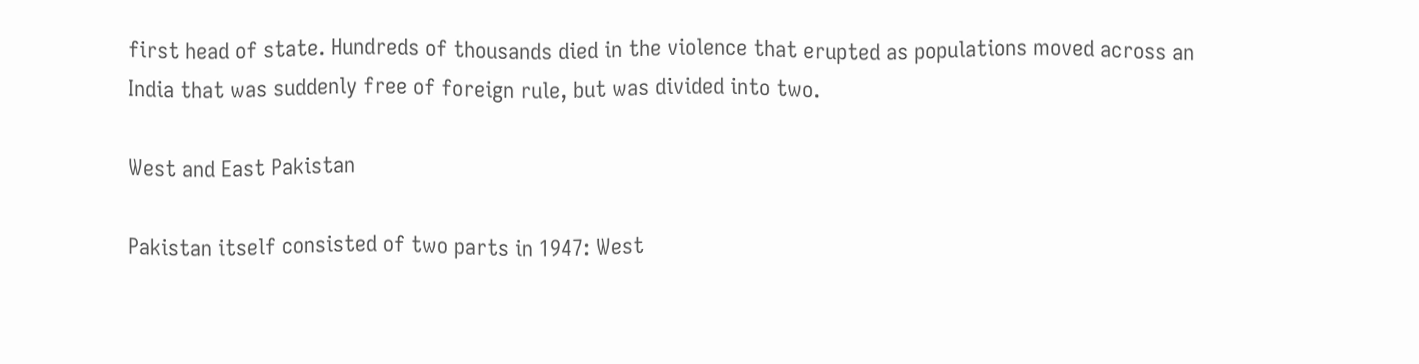first head of state. Hundreds of thousands died in the violence that erupted as populations moved across an India that was suddenly free of foreign rule, but was divided into two.

West and East Pakistan

Pakistan itself consisted of two parts in 1947: West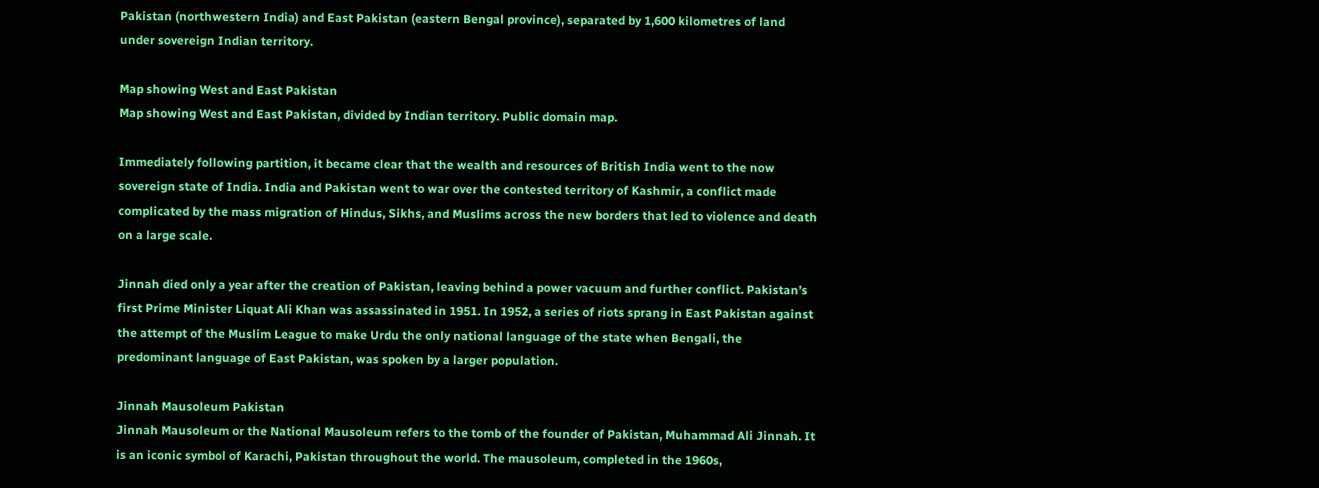Pakistan (northwestern India) and East Pakistan (eastern Bengal province), separated by 1,600 kilometres of land under sovereign Indian territory.

Map showing West and East Pakistan
Map showing West and East Pakistan, divided by Indian territory. Public domain map.

Immediately following partition, it became clear that the wealth and resources of British India went to the now sovereign state of India. India and Pakistan went to war over the contested territory of Kashmir, a conflict made complicated by the mass migration of Hindus, Sikhs, and Muslims across the new borders that led to violence and death on a large scale.

Jinnah died only a year after the creation of Pakistan, leaving behind a power vacuum and further conflict. Pakistan’s first Prime Minister Liquat Ali Khan was assassinated in 1951. In 1952, a series of riots sprang in East Pakistan against the attempt of the Muslim League to make Urdu the only national language of the state when Bengali, the predominant language of East Pakistan, was spoken by a larger population.

Jinnah Mausoleum Pakistan
Jinnah Mausoleum or the National Mausoleum refers to the tomb of the founder of Pakistan, Muhammad Ali Jinnah. It is an iconic symbol of Karachi, Pakistan throughout the world. The mausoleum, completed in the 1960s,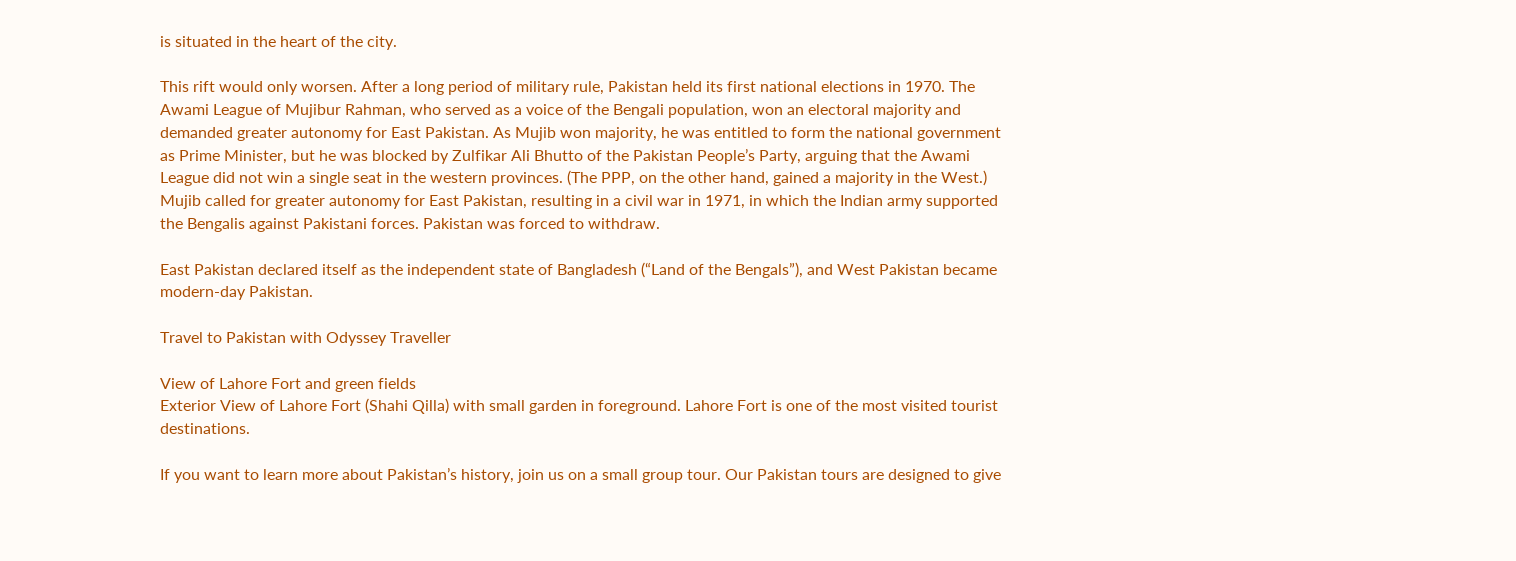is situated in the heart of the city.

This rift would only worsen. After a long period of military rule, Pakistan held its first national elections in 1970. The Awami League of Mujibur Rahman, who served as a voice of the Bengali population, won an electoral majority and demanded greater autonomy for East Pakistan. As Mujib won majority, he was entitled to form the national government as Prime Minister, but he was blocked by Zulfikar Ali Bhutto of the Pakistan People’s Party, arguing that the Awami League did not win a single seat in the western provinces. (The PPP, on the other hand, gained a majority in the West.) Mujib called for greater autonomy for East Pakistan, resulting in a civil war in 1971, in which the Indian army supported the Bengalis against Pakistani forces. Pakistan was forced to withdraw.

East Pakistan declared itself as the independent state of Bangladesh (“Land of the Bengals”), and West Pakistan became modern-day Pakistan.

Travel to Pakistan with Odyssey Traveller

View of Lahore Fort and green fields
Exterior View of Lahore Fort (Shahi Qilla) with small garden in foreground. Lahore Fort is one of the most visited tourist destinations.

If you want to learn more about Pakistan’s history, join us on a small group tour. Our Pakistan tours are designed to give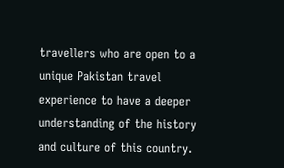travellers who are open to a unique Pakistan travel experience to have a deeper understanding of the history and culture of this country.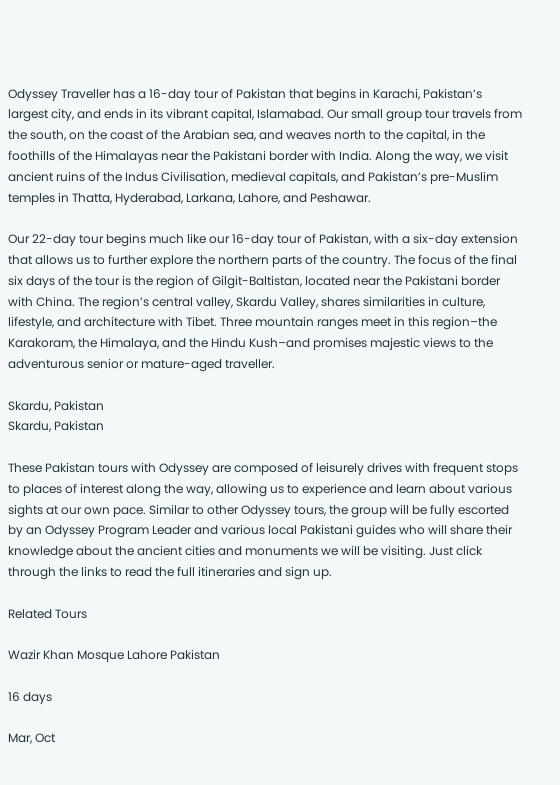Odyssey Traveller has a 16-day tour of Pakistan that begins in Karachi, Pakistan’s largest city, and ends in its vibrant capital, Islamabad. Our small group tour travels from the south, on the coast of the Arabian sea, and weaves north to the capital, in the foothills of the Himalayas near the Pakistani border with India. Along the way, we visit ancient ruins of the Indus Civilisation, medieval capitals, and Pakistan’s pre-Muslim temples in Thatta, Hyderabad, Larkana, Lahore, and Peshawar.

Our 22-day tour begins much like our 16-day tour of Pakistan, with a six-day extension that allows us to further explore the northern parts of the country. The focus of the final six days of the tour is the region of Gilgit-Baltistan, located near the Pakistani border with China. The region’s central valley, Skardu Valley, shares similarities in culture, lifestyle, and architecture with Tibet. Three mountain ranges meet in this region–the Karakoram, the Himalaya, and the Hindu Kush–and promises majestic views to the adventurous senior or mature-aged traveller.

Skardu, Pakistan
Skardu, Pakistan

These Pakistan tours with Odyssey are composed of leisurely drives with frequent stops to places of interest along the way, allowing us to experience and learn about various sights at our own pace. Similar to other Odyssey tours, the group will be fully escorted by an Odyssey Program Leader and various local Pakistani guides who will share their knowledge about the ancient cities and monuments we will be visiting. Just click through the links to read the full itineraries and sign up.

Related Tours

Wazir Khan Mosque Lahore Pakistan

16 days

Mar, Oct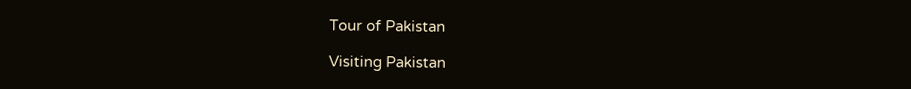Tour of Pakistan

Visiting Pakistan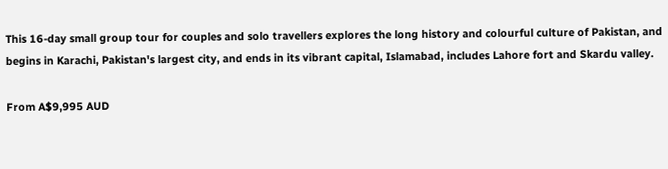This 16-day small group tour for couples and solo travellers explores the long history and colourful culture of Pakistan, and begins in Karachi, Pakistan's largest city, and ends in its vibrant capital, Islamabad, includes Lahore fort and Skardu valley.

From A$9,995 AUD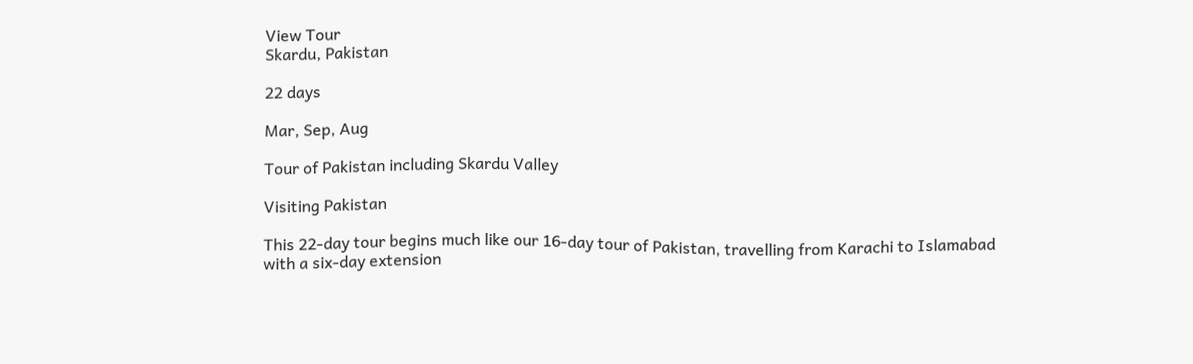View Tour
Skardu, Pakistan

22 days

Mar, Sep, Aug

Tour of Pakistan including Skardu Valley

Visiting Pakistan

This 22-day tour begins much like our 16-day tour of Pakistan, travelling from Karachi to Islamabad with a six-day extension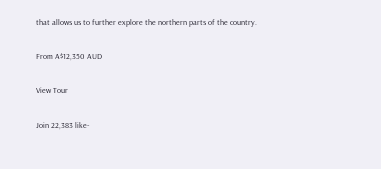that allows us to further explore the northern parts of the country.

From A$12,350 AUD

View Tour

Join 22,383 like-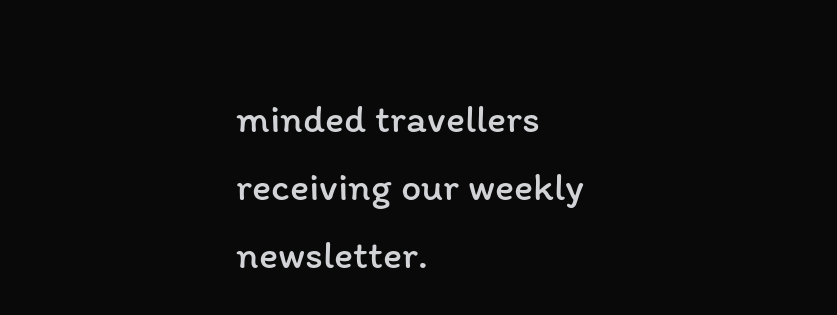minded travellers receiving our weekly newsletter.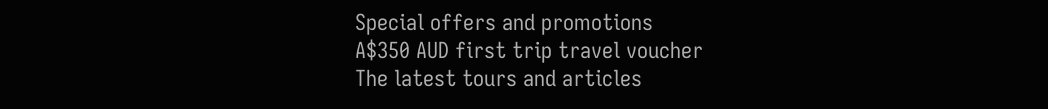Special offers and promotions
A$350 AUD first trip travel voucher
The latest tours and articles